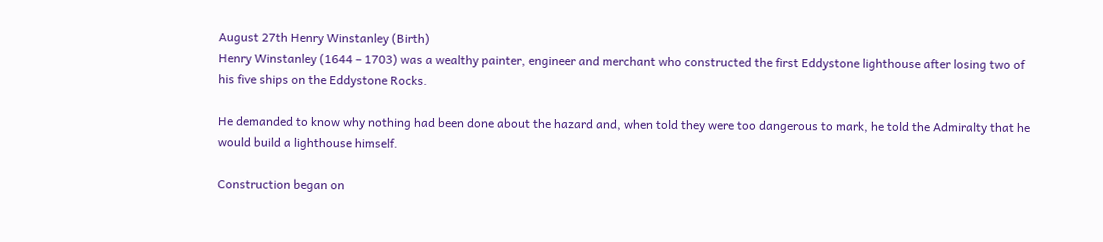August 27th Henry Winstanley (Birth)
Henry Winstanley (1644 – 1703) was a wealthy painter, engineer and merchant who constructed the first Eddystone lighthouse after losing two of his five ships on the Eddystone Rocks.

He demanded to know why nothing had been done about the hazard and, when told they were too dangerous to mark, he told the Admiralty that he would build a lighthouse himself.

Construction began on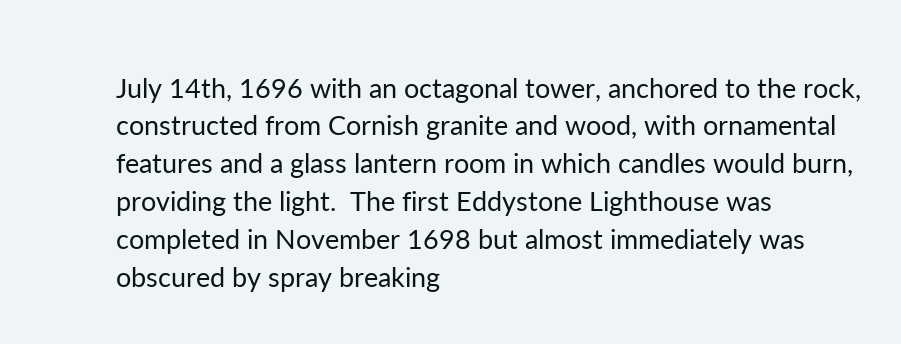July 14th, 1696 with an octagonal tower, anchored to the rock, constructed from Cornish granite and wood, with ornamental features and a glass lantern room in which candles would burn, providing the light.  The first Eddystone Lighthouse was completed in November 1698 but almost immediately was obscured by spray breaking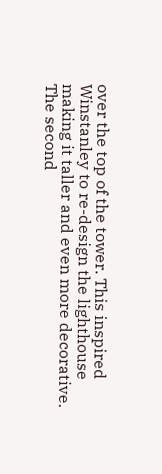over the top of the tower. This inspired Winstanley to re-design the lighthouse making it taller and even more decorative.  The second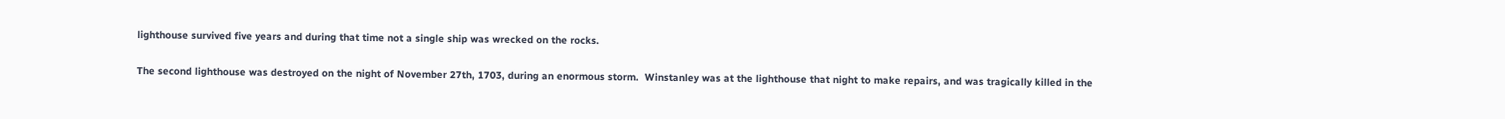lighthouse survived five years and during that time not a single ship was wrecked on the rocks.

The second lighthouse was destroyed on the night of November 27th, 1703, during an enormous storm.  Winstanley was at the lighthouse that night to make repairs, and was tragically killed in the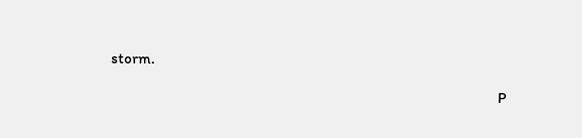storm.

                                                                                                                                 P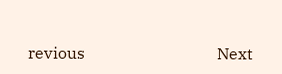revious                                 Next